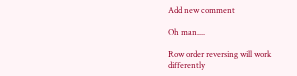Add new comment

Oh man....

Row order reversing will work differently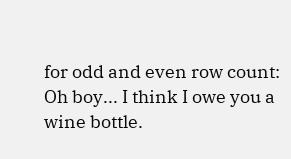for odd and even row count:
Oh boy... I think I owe you a wine bottle.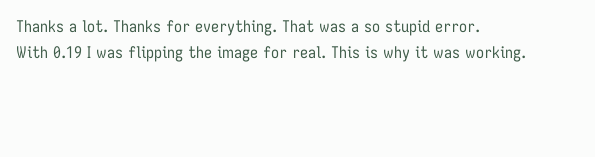Thanks a lot. Thanks for everything. That was a so stupid error.
With 0.19 I was flipping the image for real. This is why it was working.